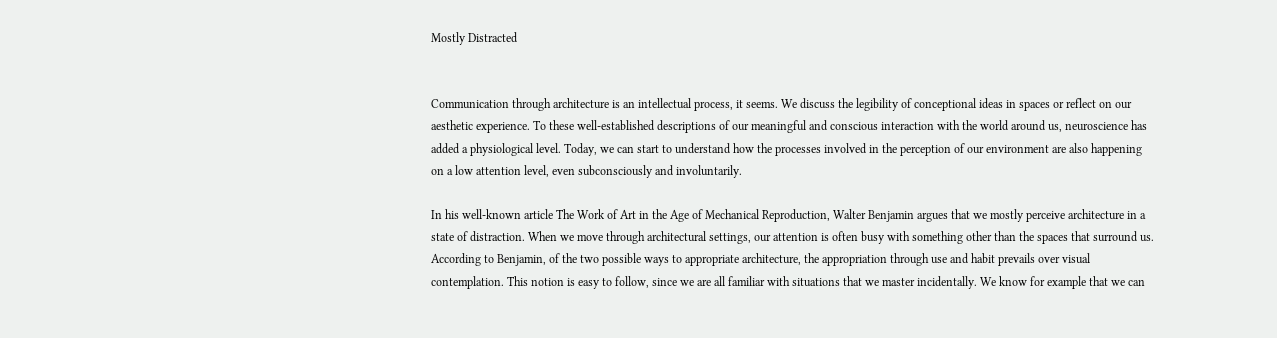Mostly Distracted


Communication through architecture is an intellectual process, it seems. We discuss the legibility of conceptional ideas in spaces or reflect on our aesthetic experience. To these well-established descriptions of our meaningful and conscious interaction with the world around us, neuroscience has added a physiological level. Today, we can start to understand how the processes involved in the perception of our environment are also happening on a low attention level, even subconsciously and involuntarily.

In his well-known article The Work of Art in the Age of Mechanical Reproduction, Walter Benjamin argues that we mostly perceive architecture in a state of distraction. When we move through architectural settings, our attention is often busy with something other than the spaces that surround us. According to Benjamin, of the two possible ways to appropriate architecture, the appropriation through use and habit prevails over visual contemplation. This notion is easy to follow, since we are all familiar with situations that we master incidentally. We know for example that we can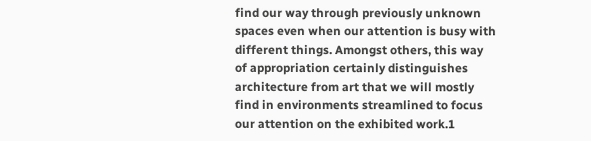find our way through previously unknown spaces even when our attention is busy with different things. Amongst others, this way of appropriation certainly distinguishes architecture from art that we will mostly find in environments streamlined to focus our attention on the exhibited work.1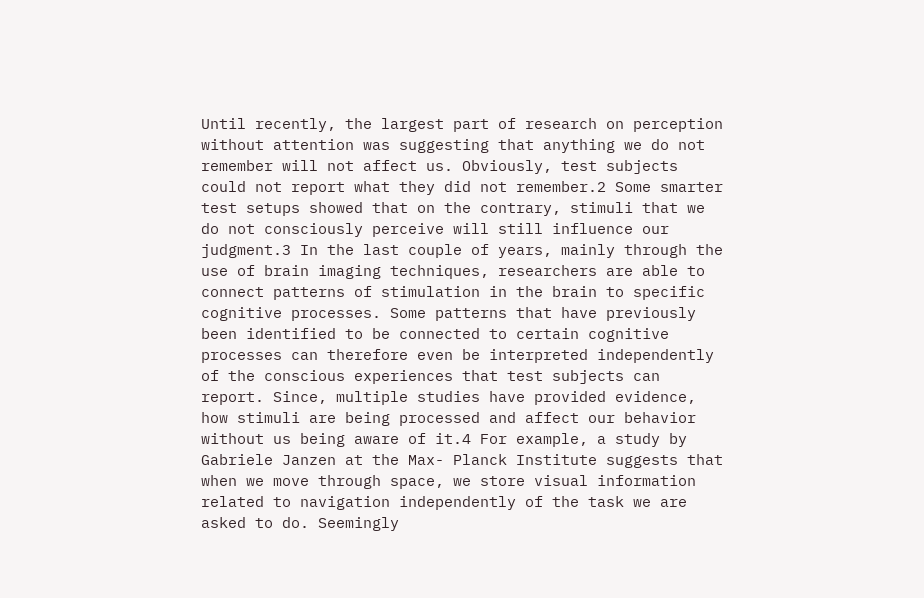Until recently, the largest part of research on perception without attention was suggesting that anything we do not remember will not affect us. Obviously, test subjects could not report what they did not remember.2 Some smarter test setups showed that on the contrary, stimuli that we do not consciously perceive will still influence our judgment.3 In the last couple of years, mainly through the use of brain imaging techniques, researchers are able to connect patterns of stimulation in the brain to specific cognitive processes. Some patterns that have previously been identified to be connected to certain cognitive processes can therefore even be interpreted independently of the conscious experiences that test subjects can report. Since, multiple studies have provided evidence, how stimuli are being processed and affect our behavior without us being aware of it.4 For example, a study by Gabriele Janzen at the Max- Planck Institute suggests that when we move through space, we store visual information related to navigation independently of the task we are asked to do. Seemingly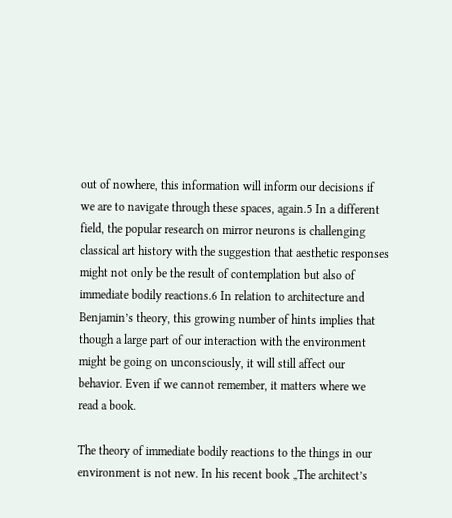out of nowhere, this information will inform our decisions if we are to navigate through these spaces, again.5 In a different field, the popular research on mirror neurons is challenging classical art history with the suggestion that aesthetic responses might not only be the result of contemplation but also of immediate bodily reactions.6 In relation to architecture and Benjamin’s theory, this growing number of hints implies that though a large part of our interaction with the environment might be going on unconsciously, it will still affect our behavior. Even if we cannot remember, it matters where we read a book.

The theory of immediate bodily reactions to the things in our environment is not new. In his recent book „The architect’s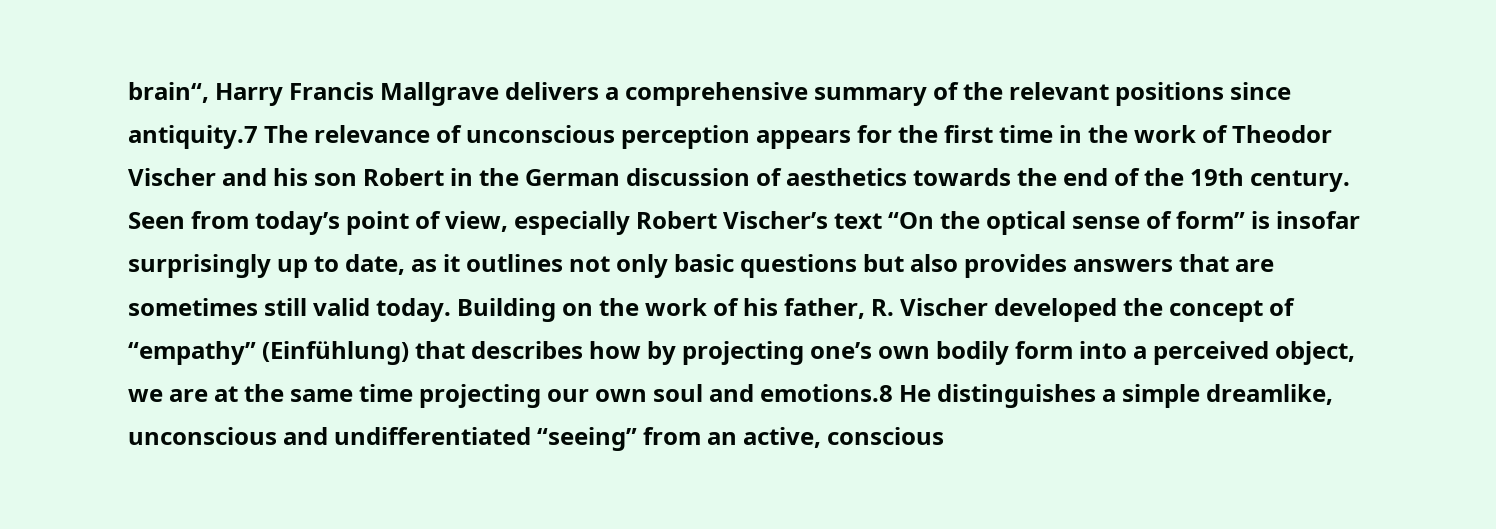brain“, Harry Francis Mallgrave delivers a comprehensive summary of the relevant positions since antiquity.7 The relevance of unconscious perception appears for the first time in the work of Theodor Vischer and his son Robert in the German discussion of aesthetics towards the end of the 19th century. Seen from today’s point of view, especially Robert Vischer’s text “On the optical sense of form” is insofar surprisingly up to date, as it outlines not only basic questions but also provides answers that are sometimes still valid today. Building on the work of his father, R. Vischer developed the concept of “empathy” (Einfühlung) that describes how by projecting one’s own bodily form into a perceived object, we are at the same time projecting our own soul and emotions.8 He distinguishes a simple dreamlike, unconscious and undifferentiated “seeing” from an active, conscious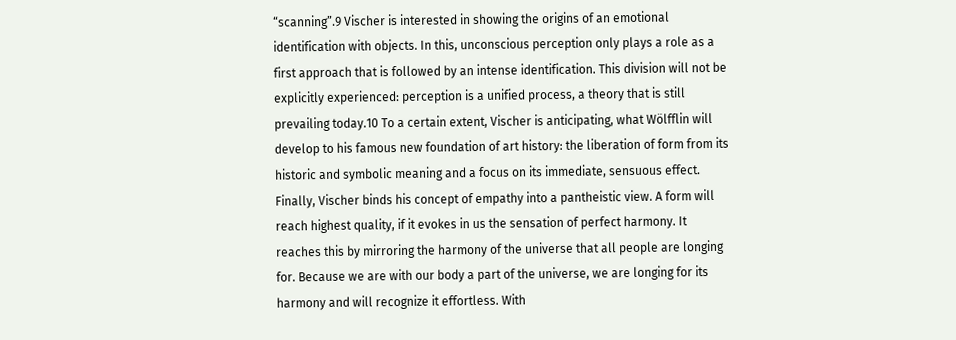“scanning”.9 Vischer is interested in showing the origins of an emotional identification with objects. In this, unconscious perception only plays a role as a first approach that is followed by an intense identification. This division will not be explicitly experienced: perception is a unified process, a theory that is still prevailing today.10 To a certain extent, Vischer is anticipating, what Wölfflin will develop to his famous new foundation of art history: the liberation of form from its historic and symbolic meaning and a focus on its immediate, sensuous effect. Finally, Vischer binds his concept of empathy into a pantheistic view. A form will reach highest quality, if it evokes in us the sensation of perfect harmony. It reaches this by mirroring the harmony of the universe that all people are longing for. Because we are with our body a part of the universe, we are longing for its harmony and will recognize it effortless. With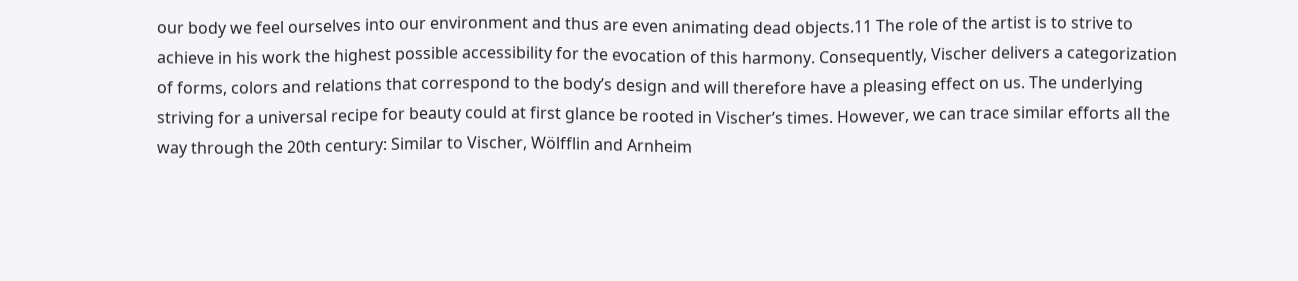our body we feel ourselves into our environment and thus are even animating dead objects.11 The role of the artist is to strive to achieve in his work the highest possible accessibility for the evocation of this harmony. Consequently, Vischer delivers a categorization of forms, colors and relations that correspond to the body’s design and will therefore have a pleasing effect on us. The underlying striving for a universal recipe for beauty could at first glance be rooted in Vischer’s times. However, we can trace similar efforts all the way through the 20th century: Similar to Vischer, Wölfflin and Arnheim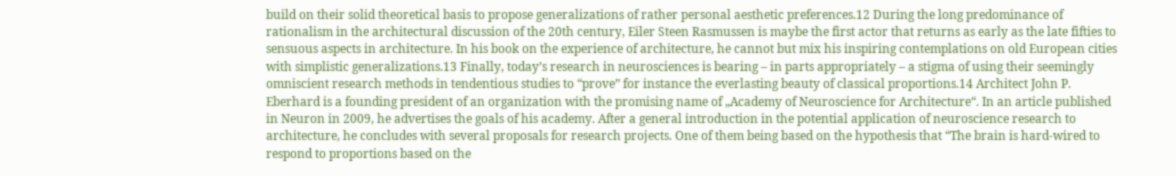build on their solid theoretical basis to propose generalizations of rather personal aesthetic preferences.12 During the long predominance of rationalism in the architectural discussion of the 20th century, Eiler Steen Rasmussen is maybe the first actor that returns as early as the late fifties to sensuous aspects in architecture. In his book on the experience of architecture, he cannot but mix his inspiring contemplations on old European cities with simplistic generalizations.13 Finally, today’s research in neurosciences is bearing – in parts appropriately – a stigma of using their seemingly omniscient research methods in tendentious studies to “prove” for instance the everlasting beauty of classical proportions.14 Architect John P. Eberhard is a founding president of an organization with the promising name of „Academy of Neuroscience for Architecture“. In an article published in Neuron in 2009, he advertises the goals of his academy. After a general introduction in the potential application of neuroscience research to architecture, he concludes with several proposals for research projects. One of them being based on the hypothesis that “The brain is hard-wired to respond to proportions based on the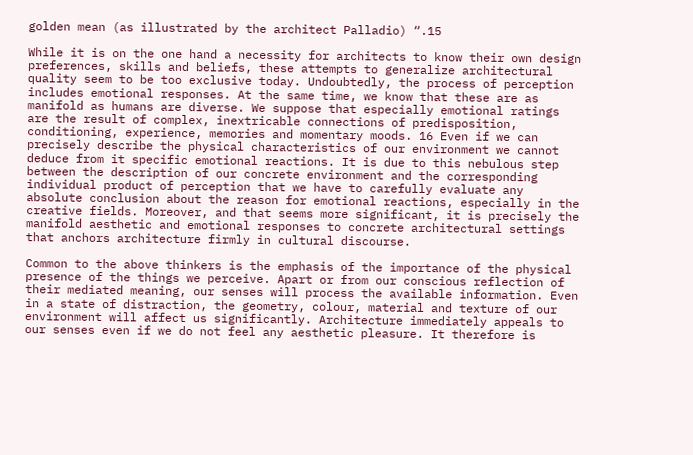golden mean (as illustrated by the architect Palladio) “.15

While it is on the one hand a necessity for architects to know their own design preferences, skills and beliefs, these attempts to generalize architectural quality seem to be too exclusive today. Undoubtedly, the process of perception includes emotional responses. At the same time, we know that these are as manifold as humans are diverse. We suppose that especially emotional ratings are the result of complex, inextricable connections of predisposition, conditioning, experience, memories and momentary moods. 16 Even if we can precisely describe the physical characteristics of our environment we cannot deduce from it specific emotional reactions. It is due to this nebulous step between the description of our concrete environment and the corresponding individual product of perception that we have to carefully evaluate any absolute conclusion about the reason for emotional reactions, especially in the creative fields. Moreover, and that seems more significant, it is precisely the manifold aesthetic and emotional responses to concrete architectural settings that anchors architecture firmly in cultural discourse.

Common to the above thinkers is the emphasis of the importance of the physical presence of the things we perceive. Apart or from our conscious reflection of their mediated meaning, our senses will process the available information. Even in a state of distraction, the geometry, colour, material and texture of our environment will affect us significantly. Architecture immediately appeals to our senses even if we do not feel any aesthetic pleasure. It therefore is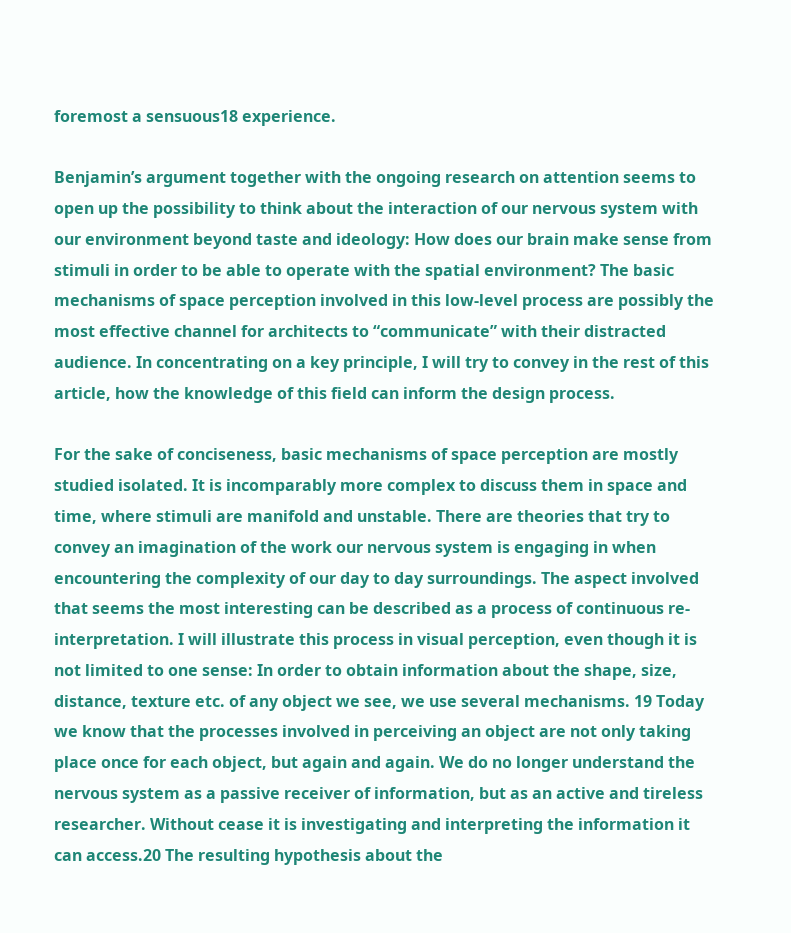foremost a sensuous18 experience.

Benjamin’s argument together with the ongoing research on attention seems to open up the possibility to think about the interaction of our nervous system with our environment beyond taste and ideology: How does our brain make sense from stimuli in order to be able to operate with the spatial environment? The basic mechanisms of space perception involved in this low-level process are possibly the most effective channel for architects to “communicate” with their distracted audience. In concentrating on a key principle, I will try to convey in the rest of this article, how the knowledge of this field can inform the design process.

For the sake of conciseness, basic mechanisms of space perception are mostly studied isolated. It is incomparably more complex to discuss them in space and time, where stimuli are manifold and unstable. There are theories that try to convey an imagination of the work our nervous system is engaging in when encountering the complexity of our day to day surroundings. The aspect involved that seems the most interesting can be described as a process of continuous re-interpretation. I will illustrate this process in visual perception, even though it is not limited to one sense: In order to obtain information about the shape, size, distance, texture etc. of any object we see, we use several mechanisms. 19 Today we know that the processes involved in perceiving an object are not only taking place once for each object, but again and again. We do no longer understand the nervous system as a passive receiver of information, but as an active and tireless researcher. Without cease it is investigating and interpreting the information it can access.20 The resulting hypothesis about the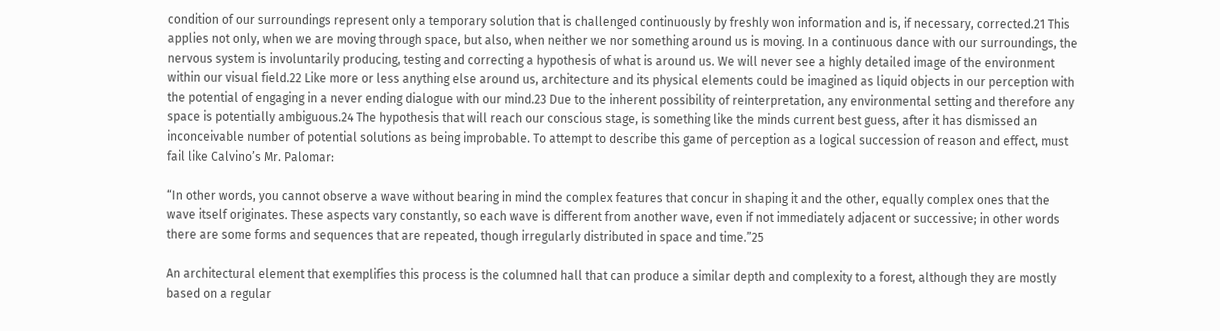condition of our surroundings represent only a temporary solution that is challenged continuously by freshly won information and is, if necessary, corrected.21 This applies not only, when we are moving through space, but also, when neither we nor something around us is moving. In a continuous dance with our surroundings, the nervous system is involuntarily producing, testing and correcting a hypothesis of what is around us. We will never see a highly detailed image of the environment within our visual field.22 Like more or less anything else around us, architecture and its physical elements could be imagined as liquid objects in our perception with the potential of engaging in a never ending dialogue with our mind.23 Due to the inherent possibility of reinterpretation, any environmental setting and therefore any space is potentially ambiguous.24 The hypothesis that will reach our conscious stage, is something like the minds current best guess, after it has dismissed an inconceivable number of potential solutions as being improbable. To attempt to describe this game of perception as a logical succession of reason and effect, must fail like Calvino’s Mr. Palomar:

“In other words, you cannot observe a wave without bearing in mind the complex features that concur in shaping it and the other, equally complex ones that the wave itself originates. These aspects vary constantly, so each wave is different from another wave, even if not immediately adjacent or successive; in other words there are some forms and sequences that are repeated, though irregularly distributed in space and time.”25

An architectural element that exemplifies this process is the columned hall that can produce a similar depth and complexity to a forest, although they are mostly based on a regular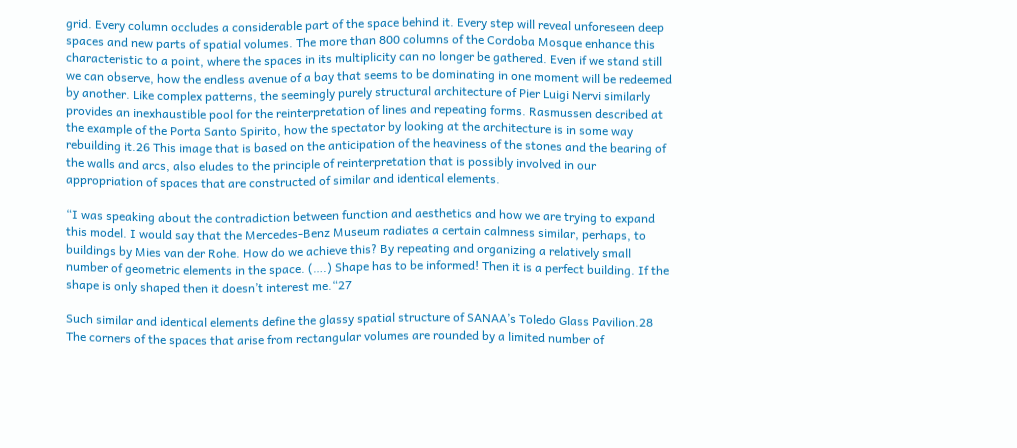grid. Every column occludes a considerable part of the space behind it. Every step will reveal unforeseen deep spaces and new parts of spatial volumes. The more than 800 columns of the Cordoba Mosque enhance this characteristic to a point, where the spaces in its multiplicity can no longer be gathered. Even if we stand still we can observe, how the endless avenue of a bay that seems to be dominating in one moment will be redeemed by another. Like complex patterns, the seemingly purely structural architecture of Pier Luigi Nervi similarly provides an inexhaustible pool for the reinterpretation of lines and repeating forms. Rasmussen described at the example of the Porta Santo Spirito, how the spectator by looking at the architecture is in some way rebuilding it.26 This image that is based on the anticipation of the heaviness of the stones and the bearing of the walls and arcs, also eludes to the principle of reinterpretation that is possibly involved in our appropriation of spaces that are constructed of similar and identical elements.

“I was speaking about the contradiction between function and aesthetics and how we are trying to expand this model. I would say that the Mercedes-Benz Museum radiates a certain calmness similar, perhaps, to buildings by Mies van der Rohe. How do we achieve this? By repeating and organizing a relatively small number of geometric elements in the space. (….) Shape has to be informed! Then it is a perfect building. If the shape is only shaped then it doesn’t interest me.“27

Such similar and identical elements define the glassy spatial structure of SANAA’s Toledo Glass Pavilion.28 The corners of the spaces that arise from rectangular volumes are rounded by a limited number of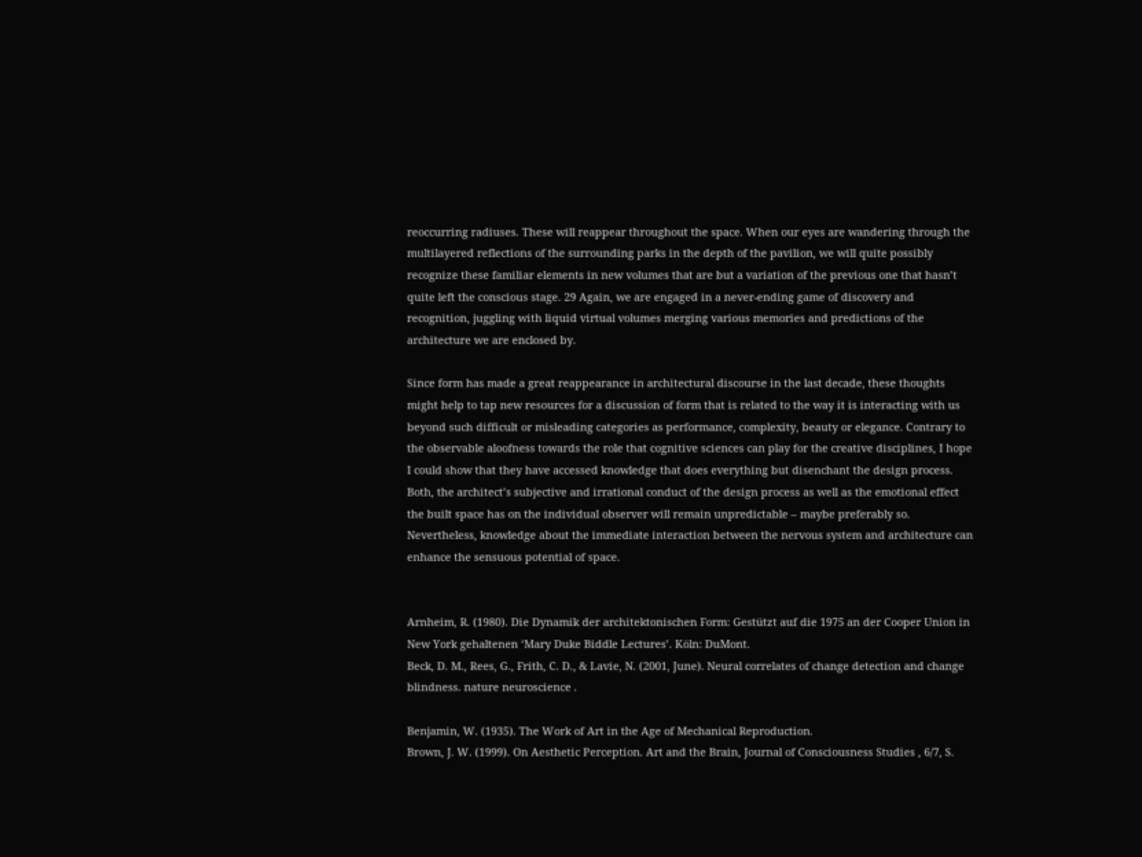reoccurring radiuses. These will reappear throughout the space. When our eyes are wandering through the multilayered reflections of the surrounding parks in the depth of the pavilion, we will quite possibly recognize these familiar elements in new volumes that are but a variation of the previous one that hasn’t quite left the conscious stage. 29 Again, we are engaged in a never-ending game of discovery and recognition, juggling with liquid virtual volumes merging various memories and predictions of the architecture we are enclosed by.

Since form has made a great reappearance in architectural discourse in the last decade, these thoughts might help to tap new resources for a discussion of form that is related to the way it is interacting with us beyond such difficult or misleading categories as performance, complexity, beauty or elegance. Contrary to the observable aloofness towards the role that cognitive sciences can play for the creative disciplines, I hope I could show that they have accessed knowledge that does everything but disenchant the design process. Both, the architect’s subjective and irrational conduct of the design process as well as the emotional effect the built space has on the individual observer will remain unpredictable – maybe preferably so. Nevertheless, knowledge about the immediate interaction between the nervous system and architecture can enhance the sensuous potential of space.


Arnheim, R. (1980). Die Dynamik der architektonischen Form: Gestützt auf die 1975 an der Cooper Union in New York gehaltenen ‘Mary Duke Biddle Lectures’. Köln: DuMont.
Beck, D. M., Rees, G., Frith, C. D., & Lavie, N. (2001, June). Neural correlates of change detection and change blindness. nature neuroscience .

Benjamin, W. (1935). The Work of Art in the Age of Mechanical Reproduction.
Brown, J. W. (1999). On Aesthetic Perception. Art and the Brain, Journal of Consciousness Studies , 6/7, S.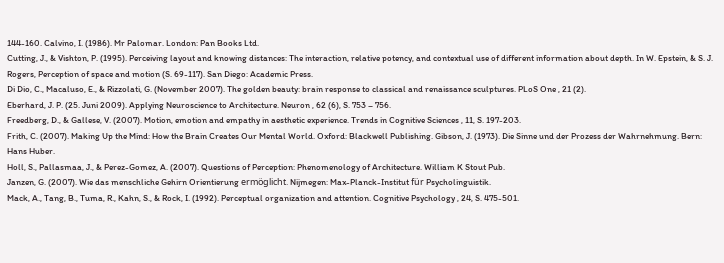144-160. Calvino, I. (1986). Mr Palomar. London: Pan Books Ltd.
Cutting, J., & Vishton, P. (1995). Perceiving layout and knowing distances: The interaction, relative potency, and contextual use of different information about depth. In W. Epstein, & S. J. Rogers, Perception of space and motion (S. 69-117). San Diego: Academic Press.
Di Dio, C., Macaluso, E., & Rizzolati, G. (November 2007). The golden beauty: brain response to classical and renaissance sculptures. PLoS One , 21 (2).
Eberhard, J. P. (25. Juni 2009). Applying Neuroscience to Architecture. Neuron , 62 (6), S. 753 – 756.
Freedberg, D., & Gallese, V. (2007). Motion, emotion and empathy in aesthetic experience. Trends in Cognitive Sciences , 11, S. 197-203.
Frith, C. (2007). Making Up the Mind: How the Brain Creates Our Mental World. Oxford: Blackwell Publishing. Gibson, J. (1973). Die Sinne und der Prozess der Wahrnehmung. Bern: Hans Huber.
Holl, S., Pallasmaa, J., & Perez-Gomez, A. (2007). Questions of Perception: Phenomenology of Architecture. William K Stout Pub.
Janzen, G. (2007). Wie das menschliche Gehirn Orientierung ermöglicht. Nijmegen: Max-Planck-Institut für Psycholinguistik.
Mack, A., Tang, B., Tuma, R., Kahn, S., & Rock, I. (1992). Perceptual organization and attention. Cognitive Psychology , 24, S. 475-501.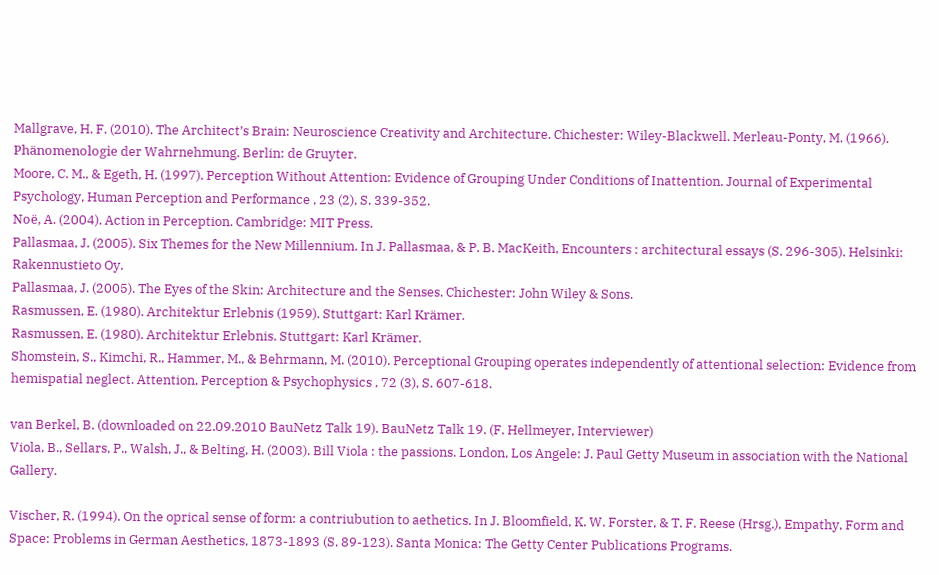Mallgrave, H. F. (2010). The Architect’s Brain: Neuroscience Creativity and Architecture. Chichester: Wiley-Blackwell. Merleau-Ponty, M. (1966). Phänomenologie der Wahrnehmung. Berlin: de Gruyter.
Moore, C. M., & Egeth, H. (1997). Perception Without Attention: Evidence of Grouping Under Conditions of Inattention. Journal of Experimental Psychology, Human Perception and Performance , 23 (2), S. 339-352.
Noë, A. (2004). Action in Perception. Cambridge: MIT Press.
Pallasmaa, J. (2005). Six Themes for the New Millennium. In J. Pallasmaa, & P. B. MacKeith, Encounters : architectural essays (S. 296-305). Helsinki: Rakennustieto Oy.
Pallasmaa, J. (2005). The Eyes of the Skin: Architecture and the Senses. Chichester: John Wiley & Sons.
Rasmussen, E. (1980). Architektur Erlebnis (1959). Stuttgart: Karl Krämer.
Rasmussen, E. (1980). Architektur Erlebnis. Stuttgart: Karl Krämer.
Shomstein, S., Kimchi, R., Hammer, M., & Behrmann, M. (2010). Perceptional Grouping operates independently of attentional selection: Evidence from hemispatial neglect. Attention, Perception & Psychophysics , 72 (3), S. 607-618.

van Berkel, B. (downloaded on 22.09.2010 BauNetz Talk 19). BauNetz Talk 19. (F. Hellmeyer, Interviewer)
Viola, B., Sellars, P., Walsh, J., & Belting, H. (2003). Bill Viola : the passions. London, Los Angele: J. Paul Getty Museum in association with the National Gallery.

Vischer, R. (1994). On the oprical sense of form: a contriubution to aethetics. In J. Bloomfield, K. W. Forster, & T. F. Reese (Hrsg.), Empathy, Form and Space: Problems in German Aesthetics, 1873-1893 (S. 89-123). Santa Monica: The Getty Center Publications Programs.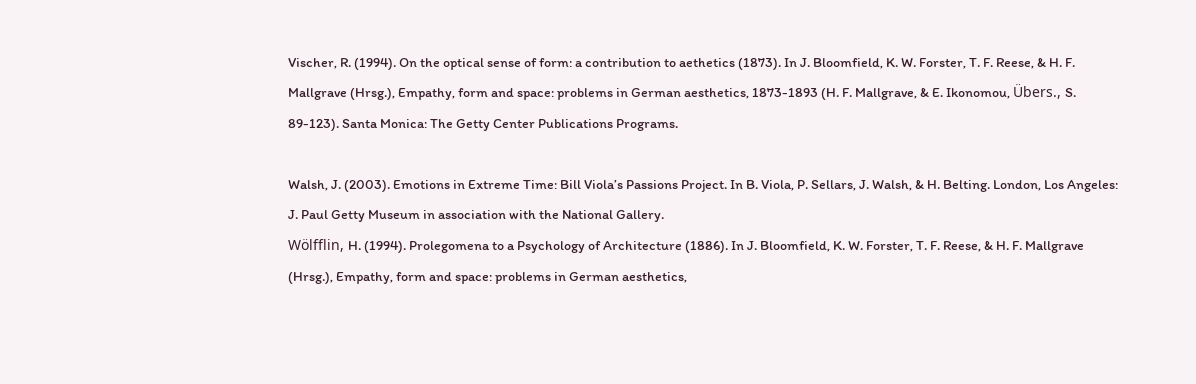Vischer, R. (1994). On the optical sense of form: a contribution to aethetics (1873). In J. Bloomfield, K. W. Forster, T. F. Reese, & H. F. Mallgrave (Hrsg.), Empathy, form and space: problems in German aesthetics, 1873-1893 (H. F. Mallgrave, & E. Ikonomou, Übers., S. 89-123). Santa Monica: The Getty Center Publications Programs.

Walsh, J. (2003). Emotions in Extreme Time: Bill Viola’s Passions Project. In B. Viola, P. Sellars, J. Walsh, & H. Belting. London, Los Angeles: J. Paul Getty Museum in association with the National Gallery.
Wölfflin, H. (1994). Prolegomena to a Psychology of Architecture (1886). In J. Bloomfield, K. W. Forster, T. F. Reese, & H. F. Mallgrave (Hrsg.), Empathy, form and space: problems in German aesthetics,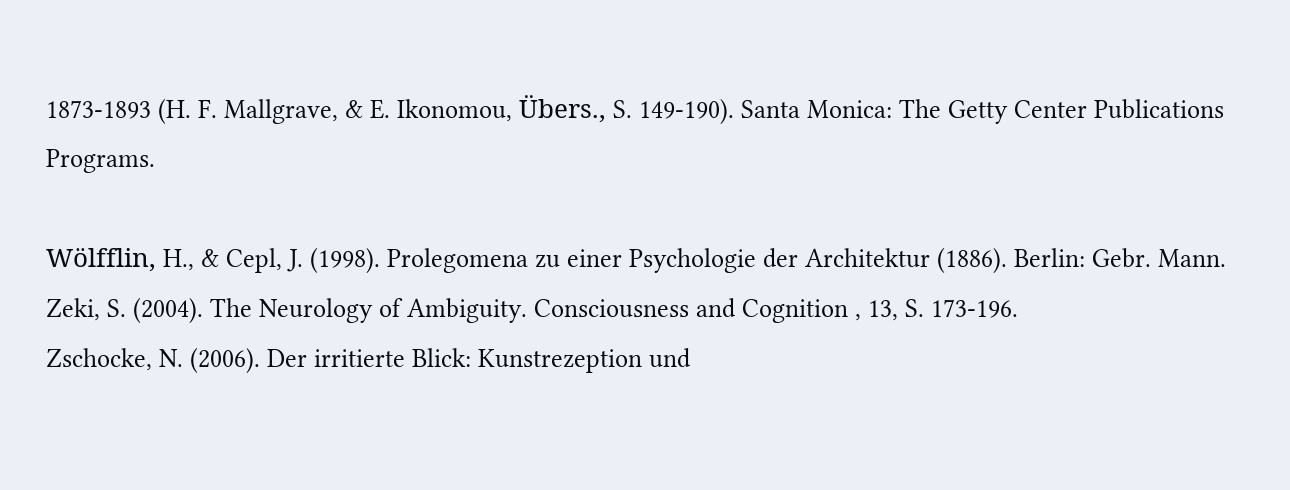1873-1893 (H. F. Mallgrave, & E. Ikonomou, Übers., S. 149-190). Santa Monica: The Getty Center Publications Programs.

Wölfflin, H., & Cepl, J. (1998). Prolegomena zu einer Psychologie der Architektur (1886). Berlin: Gebr. Mann. Zeki, S. (2004). The Neurology of Ambiguity. Consciousness and Cognition , 13, S. 173-196.
Zschocke, N. (2006). Der irritierte Blick: Kunstrezeption und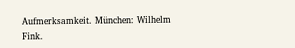Aufmerksamkeit. München: Wilhelm Fink.